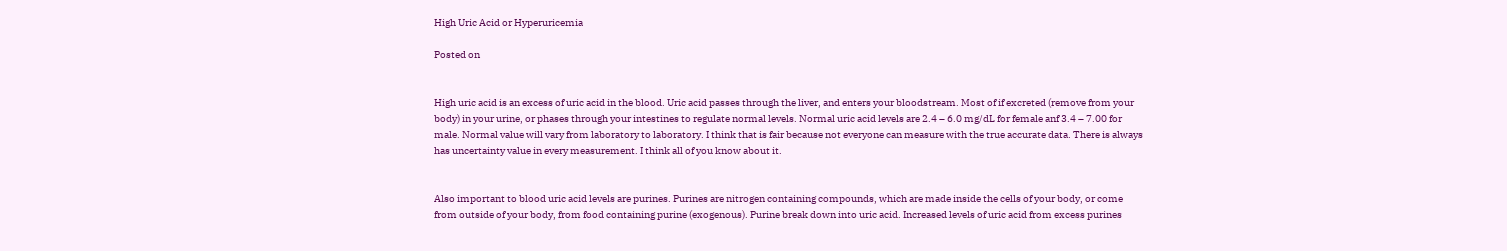High Uric Acid or Hyperuricemia

Posted on


High uric acid is an excess of uric acid in the blood. Uric acid passes through the liver, and enters your bloodstream. Most of if excreted (remove from your body) in your urine, or phases through your intestines to regulate normal levels. Normal uric acid levels are 2.4 – 6.0 mg/dL for female anf 3.4 – 7.00 for male. Normal value will vary from laboratory to laboratory. I think that is fair because not everyone can measure with the true accurate data. There is always has uncertainty value in every measurement. I think all of you know about it.


Also important to blood uric acid levels are purines. Purines are nitrogen containing compounds, which are made inside the cells of your body, or come from outside of your body, from food containing purine (exogenous). Purine break down into uric acid. Increased levels of uric acid from excess purines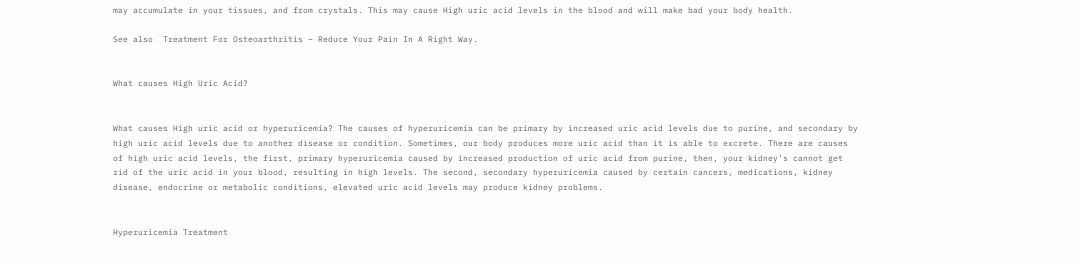may accumulate in your tissues, and from crystals. This may cause High uric acid levels in the blood and will make bad your body health.

See also  Treatment For Osteoarthritis – Reduce Your Pain In A Right Way.


What causes High Uric Acid?


What causes High uric acid or hyperuricemia? The causes of hyperuricemia can be primary by increased uric acid levels due to purine, and secondary by high uric acid levels due to another disease or condition. Sometimes, our body produces more uric acid than it is able to excrete. There are causes of high uric acid levels, the first, primary hyperuricemia caused by increased production of uric acid from purine, then, your kidney’s cannot get rid of the uric acid in your blood, resulting in high levels. The second, secondary hyperuricemia caused by certain cancers, medications, kidney disease, endocrine or metabolic conditions, elevated uric acid levels may produce kidney problems.


Hyperuricemia Treatment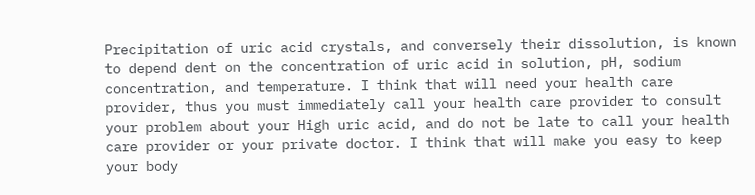Precipitation of uric acid crystals, and conversely their dissolution, is known to depend dent on the concentration of uric acid in solution, pH, sodium concentration, and temperature. I think that will need your health care provider, thus you must immediately call your health care provider to consult your problem about your High uric acid, and do not be late to call your health care provider or your private doctor. I think that will make you easy to keep your body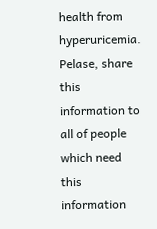health from hyperuricemia. Pelase, share this information to all of people which need this information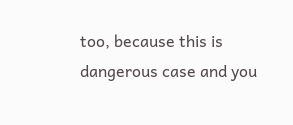too, because this is dangerous case and you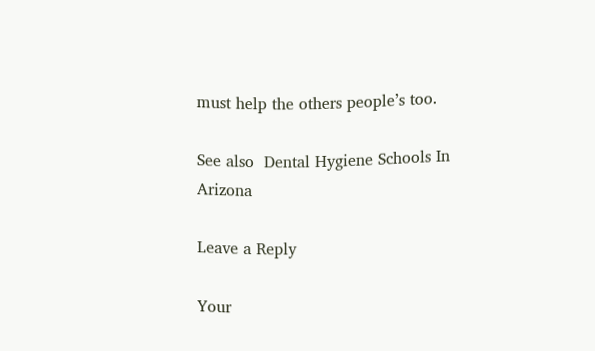must help the others people’s too.

See also  Dental Hygiene Schools In Arizona

Leave a Reply

Your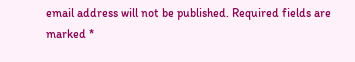email address will not be published. Required fields are marked *